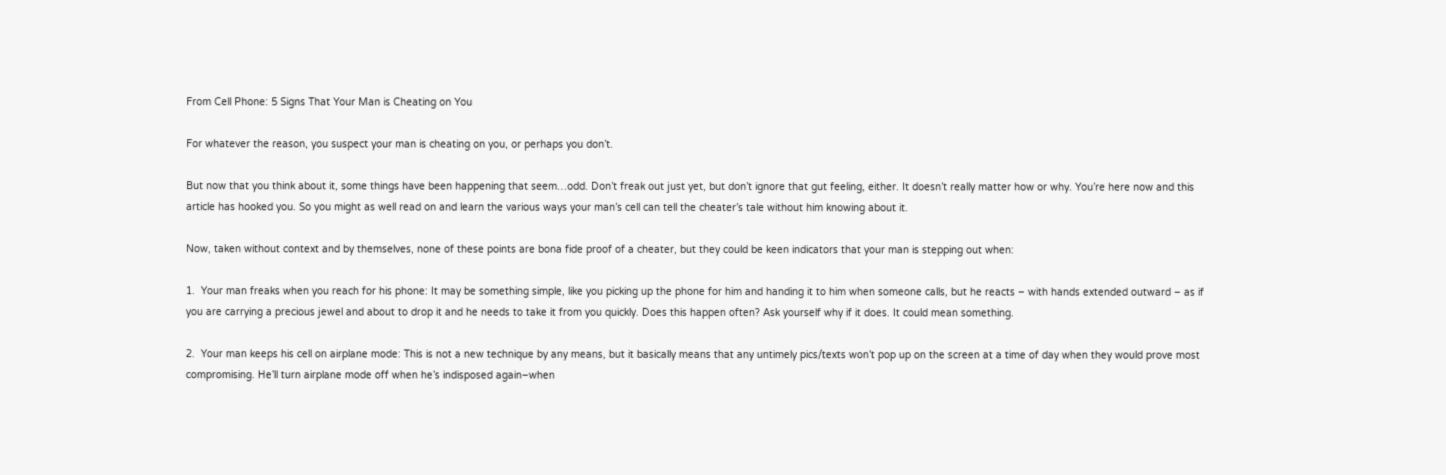From Cell Phone: 5 Signs That Your Man is Cheating on You

For whatever the reason, you suspect your man is cheating on you, or perhaps you don’t.

But now that you think about it, some things have been happening that seem…odd. Don’t freak out just yet, but don’t ignore that gut feeling, either. It doesn’t really matter how or why. You’re here now and this article has hooked you. So you might as well read on and learn the various ways your man’s cell can tell the cheater’s tale without him knowing about it.

Now, taken without context and by themselves, none of these points are bona fide proof of a cheater, but they could be keen indicators that your man is stepping out when:

1.  Your man freaks when you reach for his phone: It may be something simple, like you picking up the phone for him and handing it to him when someone calls, but he reacts – with hands extended outward – as if you are carrying a precious jewel and about to drop it and he needs to take it from you quickly. Does this happen often? Ask yourself why if it does. It could mean something.

2.  Your man keeps his cell on airplane mode: This is not a new technique by any means, but it basically means that any untimely pics/texts won’t pop up on the screen at a time of day when they would prove most compromising. He’ll turn airplane mode off when he’s indisposed again–when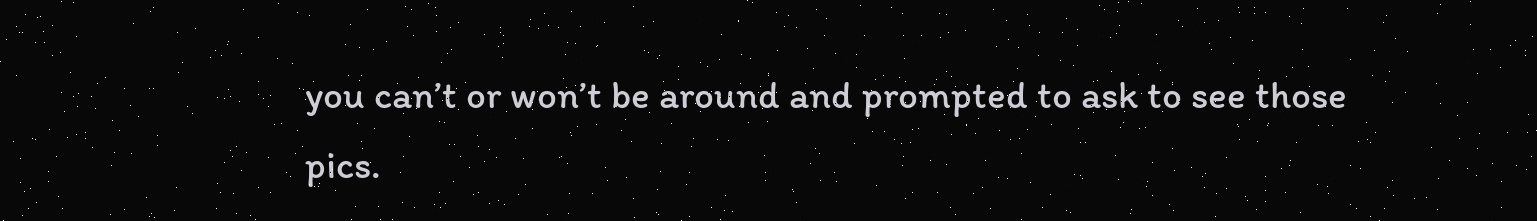you can’t or won’t be around and prompted to ask to see those pics.